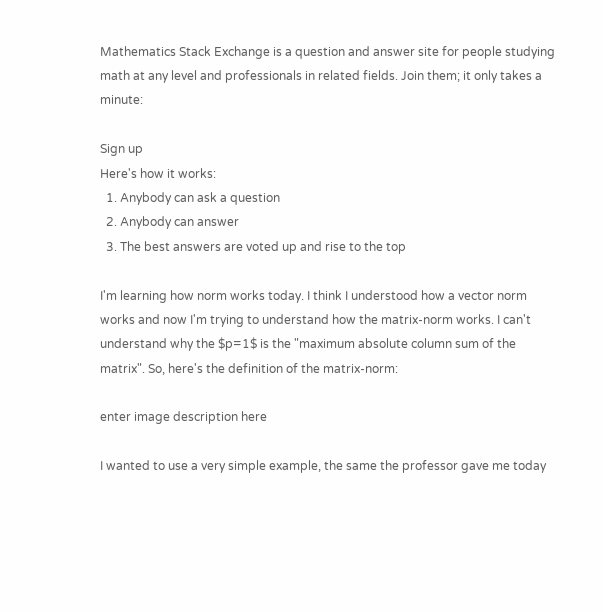Mathematics Stack Exchange is a question and answer site for people studying math at any level and professionals in related fields. Join them; it only takes a minute:

Sign up
Here's how it works:
  1. Anybody can ask a question
  2. Anybody can answer
  3. The best answers are voted up and rise to the top

I'm learning how norm works today. I think I understood how a vector norm works and now I'm trying to understand how the matrix-norm works. I can't understand why the $p=1$ is the "maximum absolute column sum of the matrix". So, here's the definition of the matrix-norm:

enter image description here

I wanted to use a very simple example, the same the professor gave me today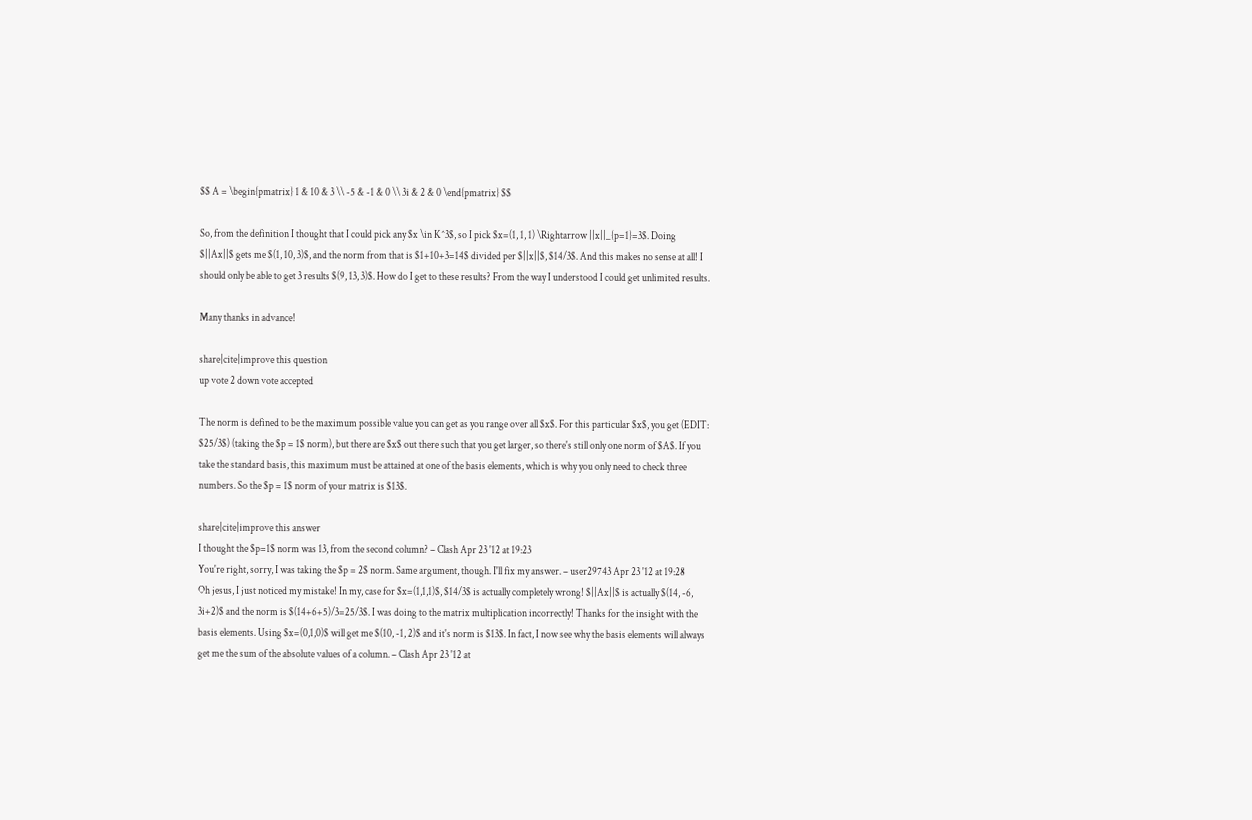$$ A = \begin{pmatrix} 1 & 10 & 3 \\ -5 & -1 & 0 \\ 3i & 2 & 0 \end{pmatrix} $$

So, from the definition I thought that I could pick any $x \in K^3$, so I pick $x=(1, 1, 1) \Rightarrow ||x||_{p=1}=3$. Doing $||Ax||$ gets me $(1, 10, 3)$, and the norm from that is $1+10+3=14$ divided per $||x||$, $14/3$. And this makes no sense at all! I should only be able to get 3 results $(9, 13, 3)$. How do I get to these results? From the way I understood I could get unlimited results.

Many thanks in advance!

share|cite|improve this question
up vote 2 down vote accepted

The norm is defined to be the maximum possible value you can get as you range over all $x$. For this particular $x$, you get (EDIT: $25/3$) (taking the $p = 1$ norm), but there are $x$ out there such that you get larger, so there's still only one norm of $A$. If you take the standard basis, this maximum must be attained at one of the basis elements, which is why you only need to check three numbers. So the $p = 1$ norm of your matrix is $13$.

share|cite|improve this answer
I thought the $p=1$ norm was 13, from the second column? – Clash Apr 23 '12 at 19:23
You're right, sorry, I was taking the $p = 2$ norm. Same argument, though. I'll fix my answer. – user29743 Apr 23 '12 at 19:28
Oh jesus, I just noticed my mistake! In my, case for $x=(1,1,1)$, $14/3$ is actually completely wrong! $||Ax||$ is actually $(14, -6, 3i+2)$ and the norm is $(14+6+5)/3=25/3$. I was doing to the matrix multiplication incorrectly! Thanks for the insight with the basis elements. Using $x=(0,1,0)$ will get me $(10, -1, 2)$ and it's norm is $13$. In fact, I now see why the basis elements will always get me the sum of the absolute values of a column. – Clash Apr 23 '12 at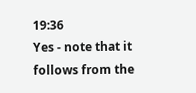19:36
Yes - note that it follows from the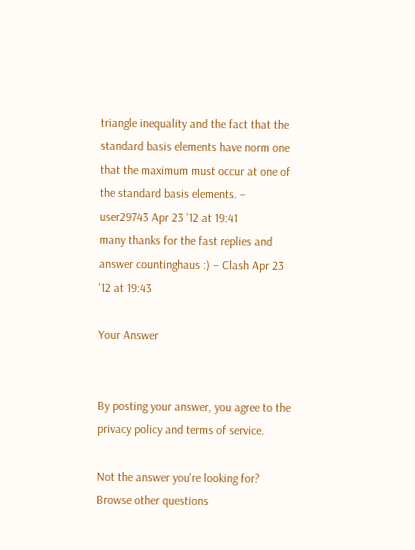triangle inequality and the fact that the standard basis elements have norm one that the maximum must occur at one of the standard basis elements. – user29743 Apr 23 '12 at 19:41
many thanks for the fast replies and answer countinghaus :) – Clash Apr 23 '12 at 19:43

Your Answer


By posting your answer, you agree to the privacy policy and terms of service.

Not the answer you're looking for? Browse other questions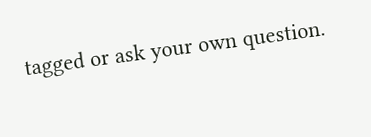tagged or ask your own question.